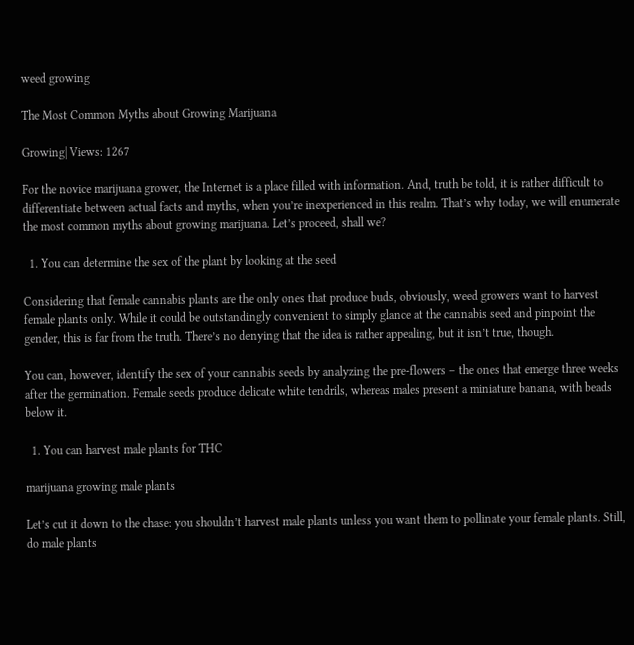weed growing

The Most Common Myths about Growing Marijuana

Growing| Views: 1267

For the novice marijuana grower, the Internet is a place filled with information. And, truth be told, it is rather difficult to differentiate between actual facts and myths, when you’re inexperienced in this realm. That’s why today, we will enumerate the most common myths about growing marijuana. Let’s proceed, shall we?

  1. You can determine the sex of the plant by looking at the seed

Considering that female cannabis plants are the only ones that produce buds, obviously, weed growers want to harvest female plants only. While it could be outstandingly convenient to simply glance at the cannabis seed and pinpoint the gender, this is far from the truth. There’s no denying that the idea is rather appealing, but it isn’t true, though.

You can, however, identify the sex of your cannabis seeds by analyzing the pre-flowers – the ones that emerge three weeks after the germination. Female seeds produce delicate white tendrils, whereas males present a miniature banana, with beads below it.

  1. You can harvest male plants for THC

marijuana growing male plants

Let’s cut it down to the chase: you shouldn’t harvest male plants unless you want them to pollinate your female plants. Still, do male plants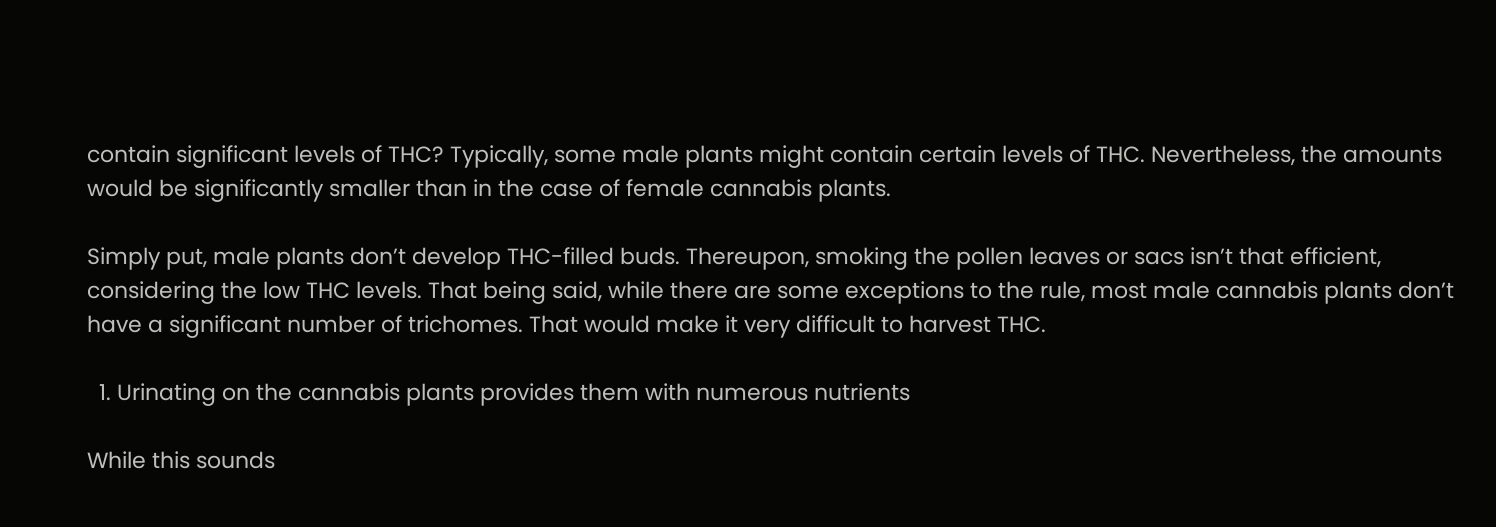contain significant levels of THC? Typically, some male plants might contain certain levels of THC. Nevertheless, the amounts would be significantly smaller than in the case of female cannabis plants.

Simply put, male plants don’t develop THC-filled buds. Thereupon, smoking the pollen leaves or sacs isn’t that efficient, considering the low THC levels. That being said, while there are some exceptions to the rule, most male cannabis plants don’t have a significant number of trichomes. That would make it very difficult to harvest THC.

  1. Urinating on the cannabis plants provides them with numerous nutrients

While this sounds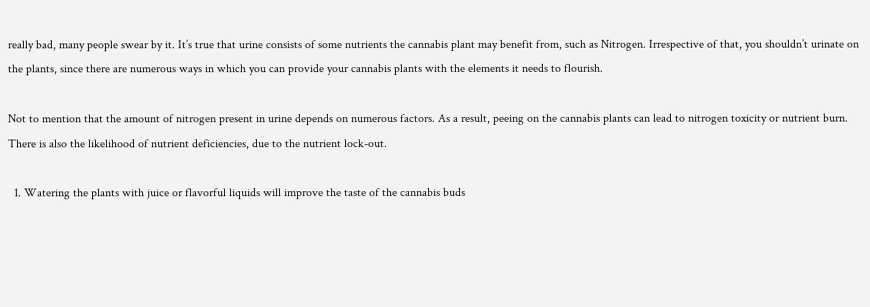really bad, many people swear by it. It’s true that urine consists of some nutrients the cannabis plant may benefit from, such as Nitrogen. Irrespective of that, you shouldn’t urinate on the plants, since there are numerous ways in which you can provide your cannabis plants with the elements it needs to flourish.

Not to mention that the amount of nitrogen present in urine depends on numerous factors. As a result, peeing on the cannabis plants can lead to nitrogen toxicity or nutrient burn. There is also the likelihood of nutrient deficiencies, due to the nutrient lock-out.

  1. Watering the plants with juice or flavorful liquids will improve the taste of the cannabis buds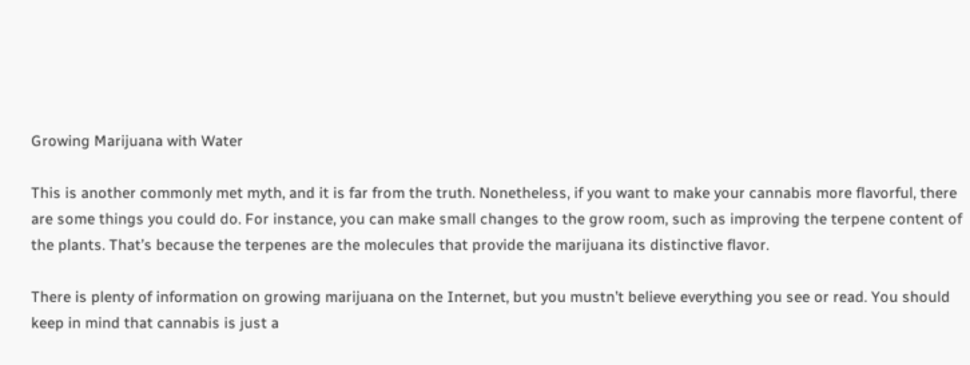Growing Marijuana with Water

This is another commonly met myth, and it is far from the truth. Nonetheless, if you want to make your cannabis more flavorful, there are some things you could do. For instance, you can make small changes to the grow room, such as improving the terpene content of the plants. That’s because the terpenes are the molecules that provide the marijuana its distinctive flavor.

There is plenty of information on growing marijuana on the Internet, but you mustn’t believe everything you see or read. You should keep in mind that cannabis is just a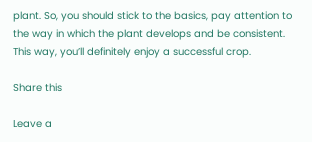plant. So, you should stick to the basics, pay attention to the way in which the plant develops and be consistent. This way, you’ll definitely enjoy a successful crop.

Share this

Leave a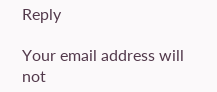Reply

Your email address will not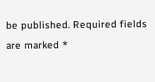be published. Required fields are marked *